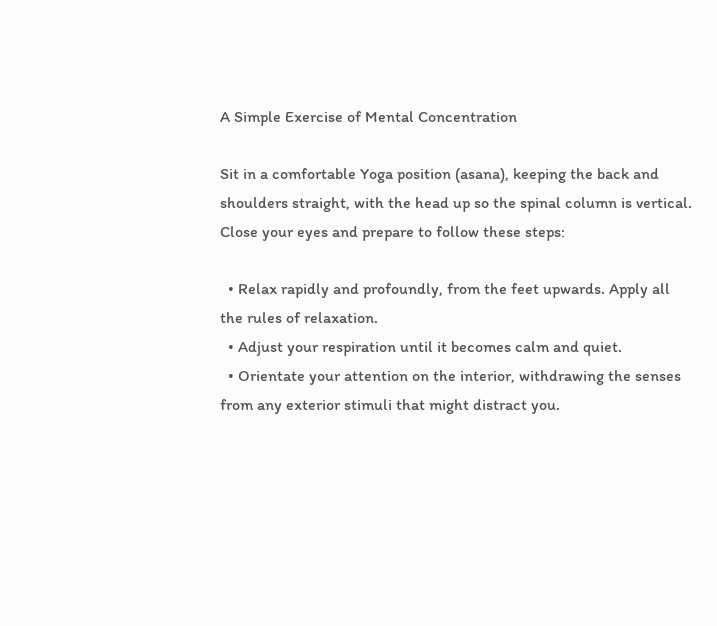A Simple Exercise of Mental Concentration

Sit in a comfortable Yoga position (asana), keeping the back and shoulders straight, with the head up so the spinal column is vertical. Close your eyes and prepare to follow these steps:

  • Relax rapidly and profoundly, from the feet upwards. Apply all the rules of relaxation.
  • Adjust your respiration until it becomes calm and quiet.
  • Orientate your attention on the interior, withdrawing the senses from any exterior stimuli that might distract you.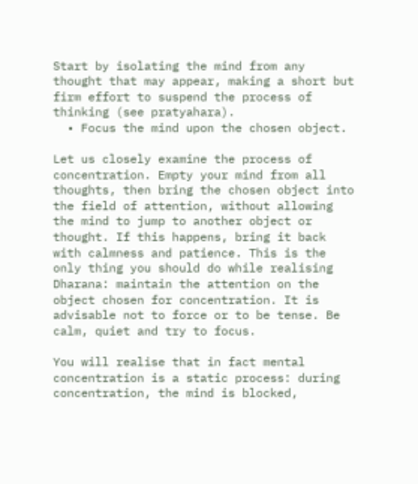Start by isolating the mind from any thought that may appear, making a short but firm effort to suspend the process of thinking (see pratyahara).
  • Focus the mind upon the chosen object.

Let us closely examine the process of concentration. Empty your mind from all thoughts, then bring the chosen object into the field of attention, without allowing the mind to jump to another object or thought. If this happens, bring it back with calmness and patience. This is the only thing you should do while realising Dharana: maintain the attention on the object chosen for concentration. It is advisable not to force or to be tense. Be calm, quiet and try to focus.

You will realise that in fact mental concentration is a static process: during concentration, the mind is blocked,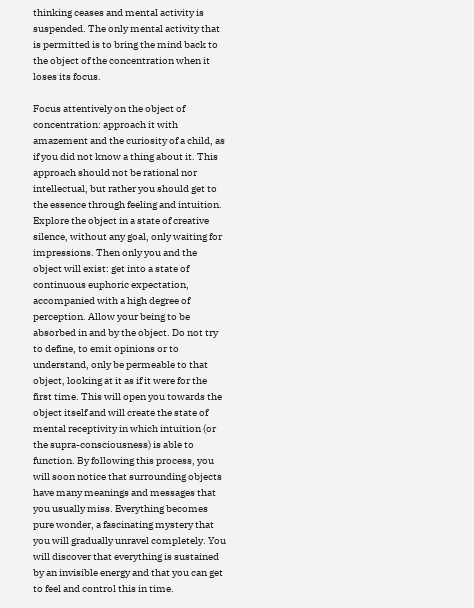thinking ceases and mental activity is suspended. The only mental activity that is permitted is to bring the mind back to the object of the concentration when it loses its focus.

Focus attentively on the object of concentration: approach it with amazement and the curiosity of a child, as if you did not know a thing about it. This approach should not be rational nor intellectual, but rather you should get to the essence through feeling and intuition. Explore the object in a state of creative silence, without any goal, only waiting for impressions. Then only you and the object will exist: get into a state of continuous euphoric expectation, accompanied with a high degree of  perception. Allow your being to be absorbed in and by the object. Do not try to define, to emit opinions or to understand, only be permeable to that object, looking at it as if it were for the first time. This will open you towards the object itself and will create the state of mental receptivity in which intuition (or the supra-consciousness) is able to function. By following this process, you will soon notice that surrounding objects have many meanings and messages that you usually miss. Everything becomes pure wonder, a fascinating mystery that you will gradually unravel completely. You will discover that everything is sustained by an invisible energy and that you can get to feel and control this in time.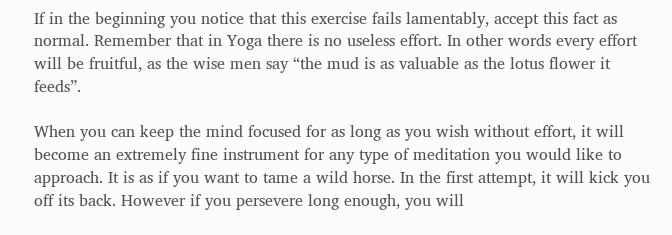If in the beginning you notice that this exercise fails lamentably, accept this fact as normal. Remember that in Yoga there is no useless effort. In other words every effort will be fruitful, as the wise men say “the mud is as valuable as the lotus flower it feeds”.

When you can keep the mind focused for as long as you wish without effort, it will become an extremely fine instrument for any type of meditation you would like to approach. It is as if you want to tame a wild horse. In the first attempt, it will kick you off its back. However if you persevere long enough, you will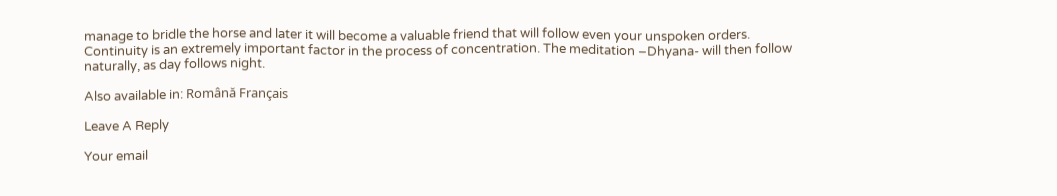manage to bridle the horse and later it will become a valuable friend that will follow even your unspoken orders. Continuity is an extremely important factor in the process of concentration. The meditation –Dhyana- will then follow naturally, as day follows night.

Also available in: Română Français

Leave A Reply

Your email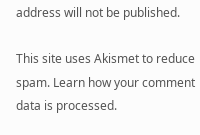address will not be published.

This site uses Akismet to reduce spam. Learn how your comment data is processed.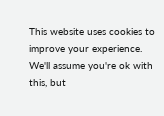This website uses cookies to improve your experience. We'll assume you're ok with this, but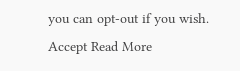you can opt-out if you wish. Accept Read More